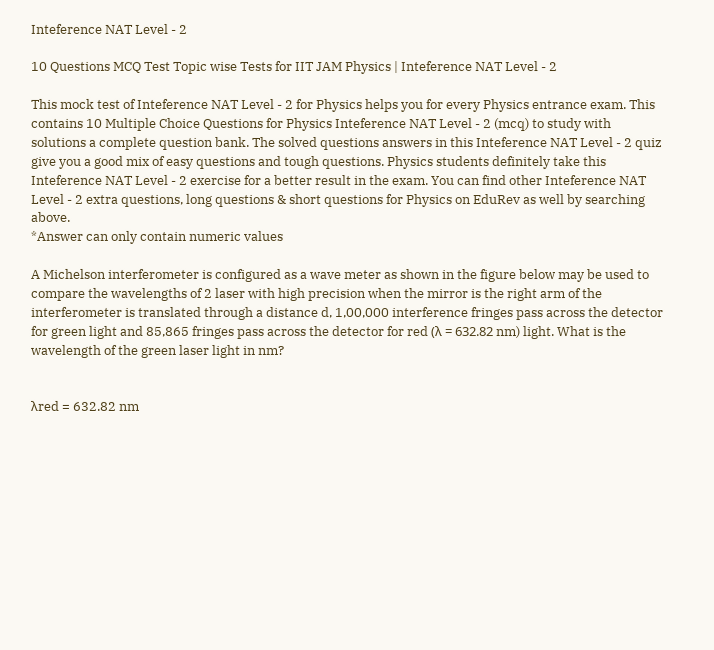Inteference NAT Level - 2

10 Questions MCQ Test Topic wise Tests for IIT JAM Physics | Inteference NAT Level - 2

This mock test of Inteference NAT Level - 2 for Physics helps you for every Physics entrance exam. This contains 10 Multiple Choice Questions for Physics Inteference NAT Level - 2 (mcq) to study with solutions a complete question bank. The solved questions answers in this Inteference NAT Level - 2 quiz give you a good mix of easy questions and tough questions. Physics students definitely take this Inteference NAT Level - 2 exercise for a better result in the exam. You can find other Inteference NAT Level - 2 extra questions, long questions & short questions for Physics on EduRev as well by searching above.
*Answer can only contain numeric values

A Michelson interferometer is configured as a wave meter as shown in the figure below may be used to compare the wavelengths of 2 laser with high precision when the mirror is the right arm of the interferometer is translated through a distance d, 1,00,000 interference fringes pass across the detector for green light and 85,865 fringes pass across the detector for red (λ = 632.82 nm) light. What is the wavelength of the green laser light in nm?


λred = 632.82 nm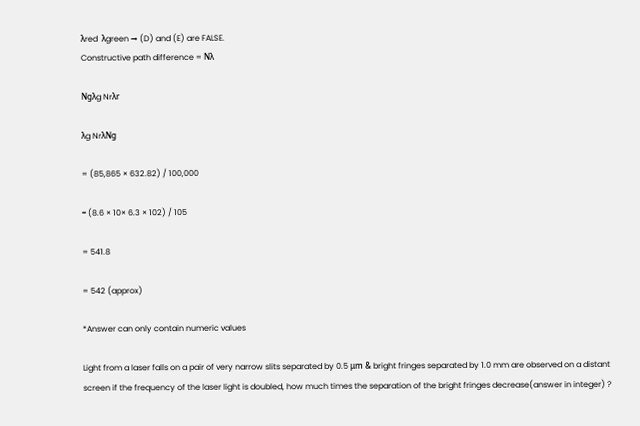λred  λgreen → (D) and (E) are FALSE.
Constructive path difference = Nλ

Ngλg Nrλr

λg NrλNg

= (85,865 × 632.82) / 100,000

≈ (8.6 × 10× 6.3 × 102) / 105

= 541.8

= 542 (approx)

*Answer can only contain numeric values

Light from a laser falls on a pair of very narrow slits separated by 0.5 μm & bright fringes separated by 1.0 mm are observed on a distant screen if the frequency of the laser light is doubled, how much times the separation of the bright fringes decrease(answer in integer) ?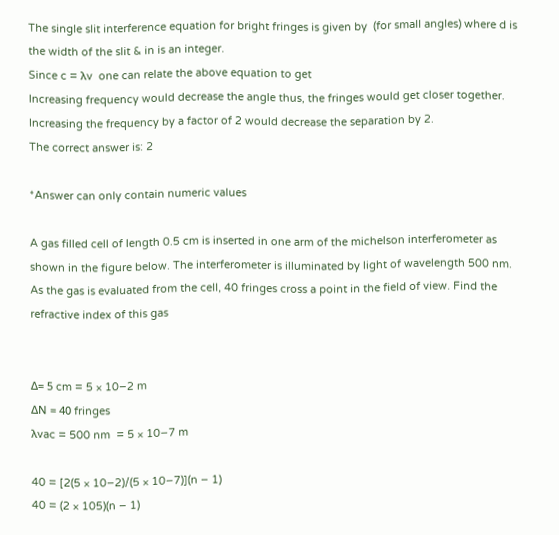The single slit interference equation for bright fringes is given by  (for small angles) where d is the width of the slit & in is an integer.
Since c = λv  one can relate the above equation to get
Increasing frequency would decrease the angle thus, the fringes would get closer together. Increasing the frequency by a factor of 2 would decrease the separation by 2.
The correct answer is: 2

*Answer can only contain numeric values

A gas filled cell of length 0.5 cm is inserted in one arm of the michelson interferometer as shown in the figure below. The interferometer is illuminated by light of wavelength 500 nm. As the gas is evaluated from the cell, 40 fringes cross a point in the field of view. Find the refractive index of this gas


Δ= 5 cm = 5 × 10−2 m
ΔN = 40 fringes
λvac = 500 nm  = 5 × 10−7 m

40 = [2(5 × 10−2)/(5 × 10−7)](n − 1)
40 = (2 × 105)(n − 1)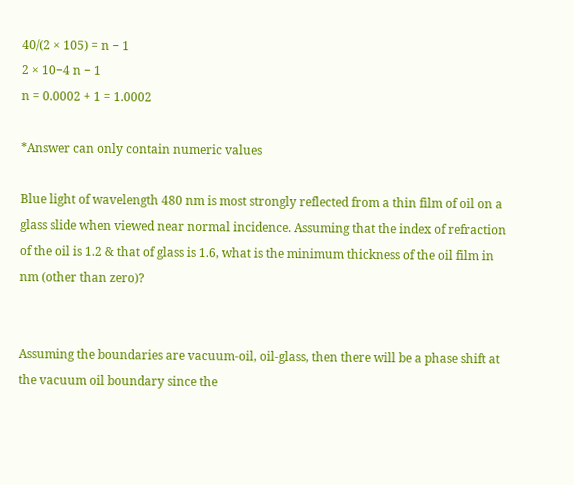40/(2 × 105) = n − 1
2 × 10−4 n − 1
n = 0.0002 + 1 = 1.0002

*Answer can only contain numeric values

Blue light of wavelength 480 nm is most strongly reflected from a thin film of oil on a glass slide when viewed near normal incidence. Assuming that the index of refraction of the oil is 1.2 & that of glass is 1.6, what is the minimum thickness of the oil film in nm (other than zero)?


Assuming the boundaries are vacuum-oil, oil-glass, then there will be a phase shift at the vacuum oil boundary since the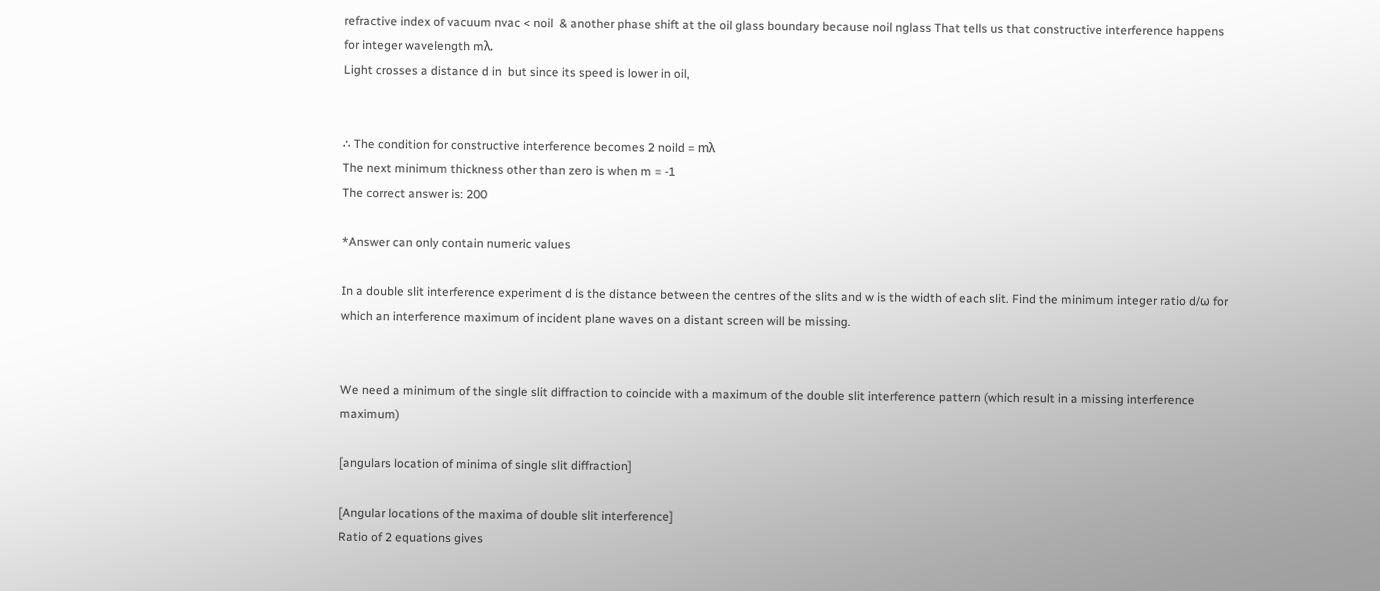refractive index of vacuum nvac < noil  & another phase shift at the oil glass boundary because noil nglass That tells us that constructive interference happens for integer wavelength mλ.
Light crosses a distance d in  but since its speed is lower in oil,


∴ The condition for constructive interference becomes 2 noild = mλ
The next minimum thickness other than zero is when m = -1
The correct answer is: 200

*Answer can only contain numeric values

In a double slit interference experiment d is the distance between the centres of the slits and w is the width of each slit. Find the minimum integer ratio d/ω for which an interference maximum of incident plane waves on a distant screen will be missing.


We need a minimum of the single slit diffraction to coincide with a maximum of the double slit interference pattern (which result in a missing interference maximum)

[angulars location of minima of single slit diffraction]

[Angular locations of the maxima of double slit interference]
Ratio of 2 equations gives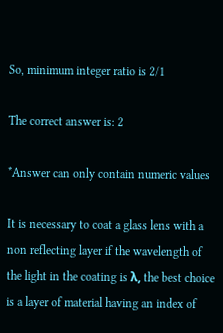So, minimum integer ratio is 2/1

The correct answer is: 2

*Answer can only contain numeric values

It is necessary to coat a glass lens with a non reflecting layer if the wavelength of the light in the coating is λ, the best choice is a layer of material having an index of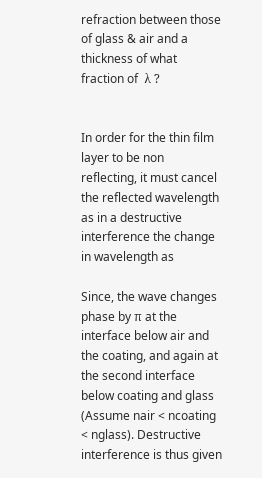refraction between those of glass & air and a thickness of what fraction of  λ ?


In order for the thin film layer to be non reflecting, it must cancel the reflected wavelength as in a destructive interference the change in wavelength as

Since, the wave changes phase by π at the interface below air and the coating, and again at the second interface below coating and glass
(Assume nair < ncoating < nglass). Destructive interference is thus given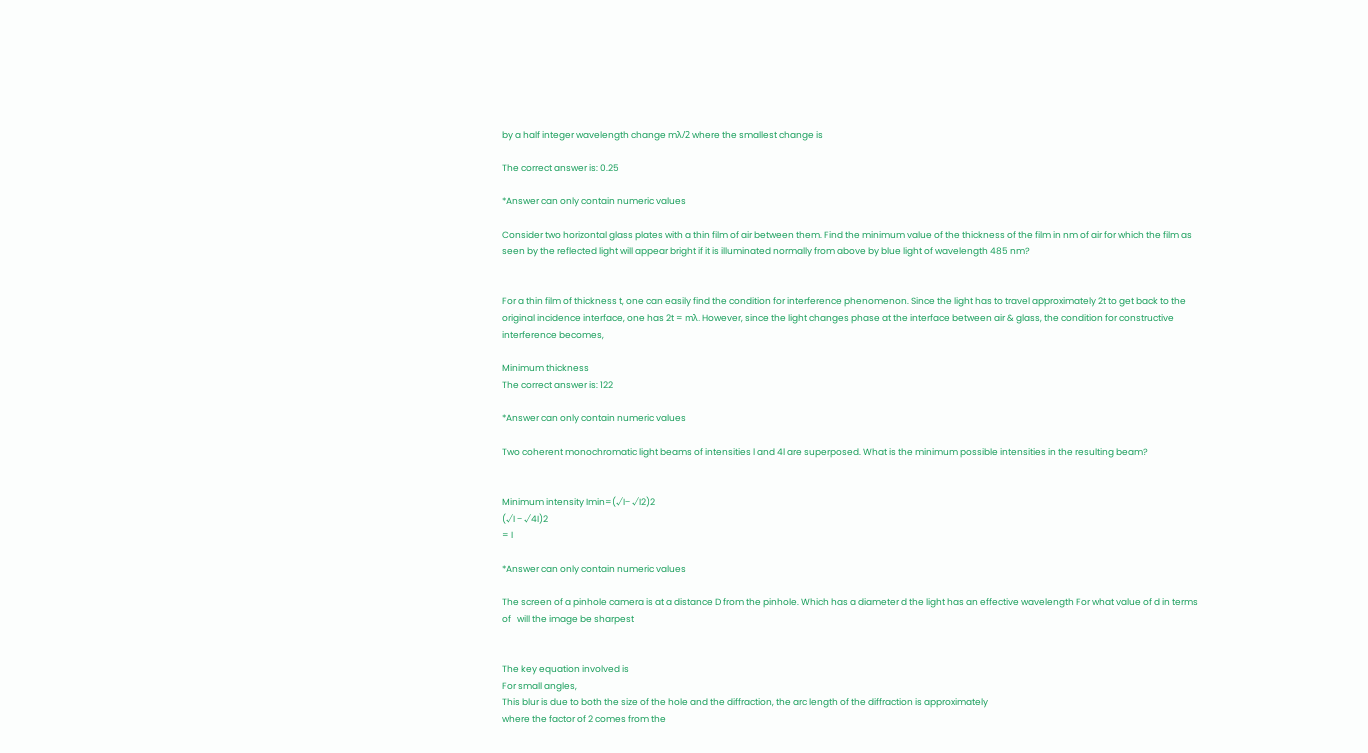by a half integer wavelength change mλ/2 where the smallest change is

The correct answer is: 0.25

*Answer can only contain numeric values

Consider two horizontal glass plates with a thin film of air between them. Find the minimum value of the thickness of the film in nm of air for which the film as seen by the reflected light will appear bright if it is illuminated normally from above by blue light of wavelength 485 nm?


For a thin film of thickness t, one can easily find the condition for interference phenomenon. Since the light has to travel approximately 2t to get back to the original incidence interface, one has 2t = mλ. However, since the light changes phase at the interface between air & glass, the condition for constructive interference becomes,

Minimum thickness
The correct answer is: 122

*Answer can only contain numeric values

Two coherent monochromatic light beams of intensities l and 4l are superposed. What is the minimum possible intensities in the resulting beam?


Minimum intensity Imin=(√I− √I2)2
(√I − √4I)2
= I

*Answer can only contain numeric values

The screen of a pinhole camera is at a distance D from the pinhole. Which has a diameter d the light has an effective wavelength For what value of d in terms of   will the image be sharpest


The key equation involved is
For small angles,
This blur is due to both the size of the hole and the diffraction, the arc length of the diffraction is approximately
where the factor of 2 comes from the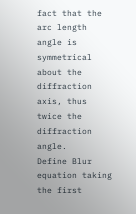fact that the arc length angle is symmetrical about the diffraction axis, thus twice the diffraction angle.
Define Blur equation taking the first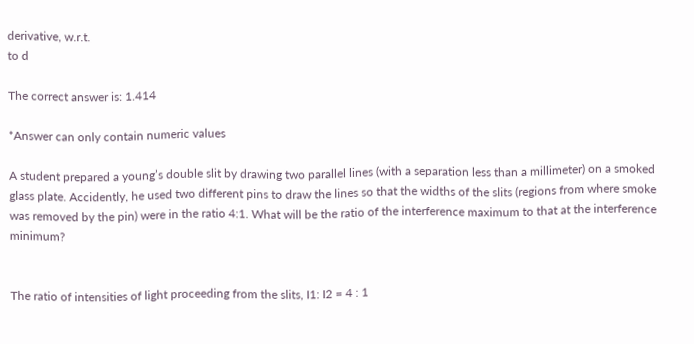derivative, w.r.t.
to d

The correct answer is: 1.414

*Answer can only contain numeric values

A student prepared a young’s double slit by drawing two parallel lines (with a separation less than a millimeter) on a smoked glass plate. Accidently, he used two different pins to draw the lines so that the widths of the slits (regions from where smoke was removed by the pin) were in the ratio 4:1. What will be the ratio of the interference maximum to that at the interference minimum?


The ratio of intensities of light proceeding from the slits, I1: I2 = 4 : 1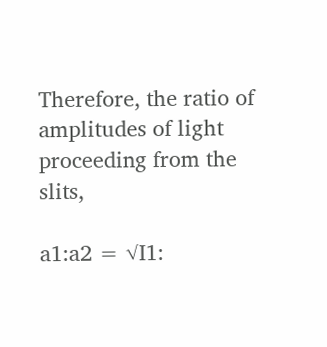Therefore, the ratio of amplitudes of light proceeding from the slits,

a1:a2 = √I1: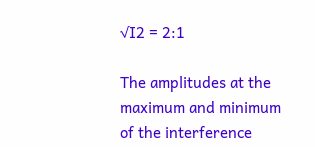√I2 = 2:1

The amplitudes at the maximum and minimum of the interference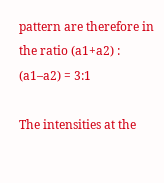pattern are therefore in the ratio (a1+a2) : (a1–a2) = 3:1

The intensities at the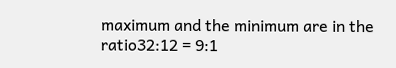maximum and the minimum are in the ratio32:12 = 9:1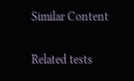Similar Content

Related tests